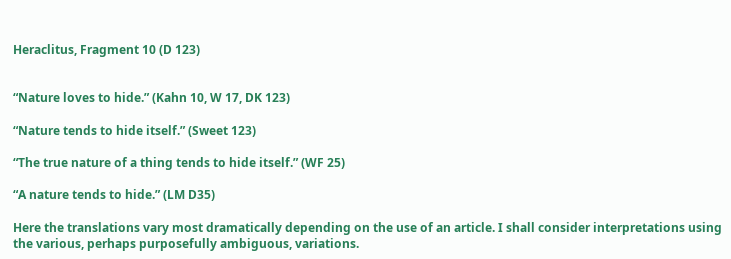Heraclitus, Fragment 10 (D 123)


“Nature loves to hide.” (Kahn 10, W 17, DK 123)

“Nature tends to hide itself.” (Sweet 123)

“The true nature of a thing tends to hide itself.” (WF 25)

“A nature tends to hide.” (LM D35)

Here the translations vary most dramatically depending on the use of an article. I shall consider interpretations using the various, perhaps purposefully ambiguous, variations.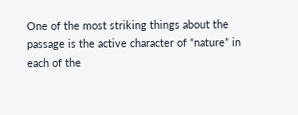One of the most striking things about the passage is the active character of “nature” in each of the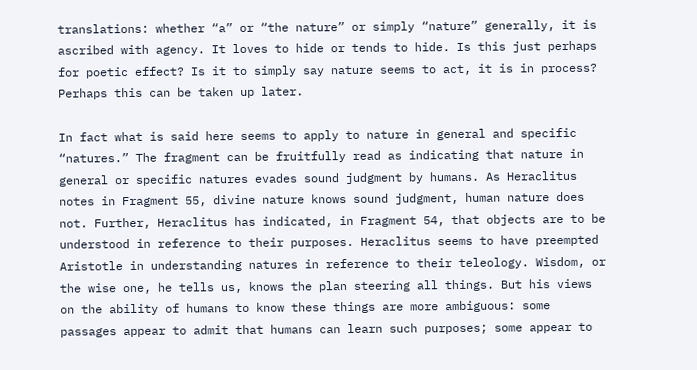translations: whether “a” or “the nature” or simply “nature” generally, it is ascribed with agency. It loves to hide or tends to hide. Is this just perhaps for poetic effect? Is it to simply say nature seems to act, it is in process? Perhaps this can be taken up later.

In fact what is said here seems to apply to nature in general and specific “natures.” The fragment can be fruitfully read as indicating that nature in general or specific natures evades sound judgment by humans. As Heraclitus notes in Fragment 55, divine nature knows sound judgment, human nature does not. Further, Heraclitus has indicated, in Fragment 54, that objects are to be understood in reference to their purposes. Heraclitus seems to have preempted Aristotle in understanding natures in reference to their teleology. Wisdom, or the wise one, he tells us, knows the plan steering all things. But his views on the ability of humans to know these things are more ambiguous: some passages appear to admit that humans can learn such purposes; some appear to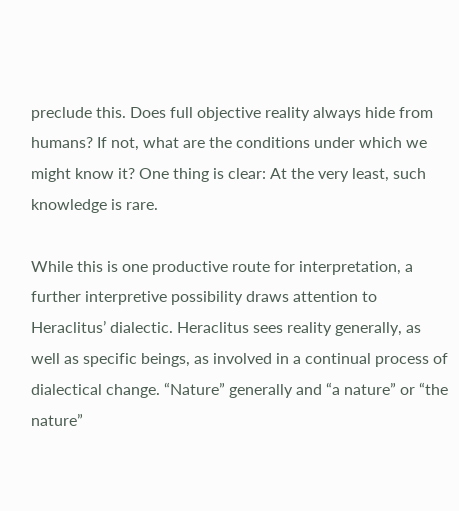preclude this. Does full objective reality always hide from humans? If not, what are the conditions under which we might know it? One thing is clear: At the very least, such knowledge is rare.

While this is one productive route for interpretation, a further interpretive possibility draws attention to Heraclitus’ dialectic. Heraclitus sees reality generally, as well as specific beings, as involved in a continual process of dialectical change. “Nature” generally and “a nature” or “the nature”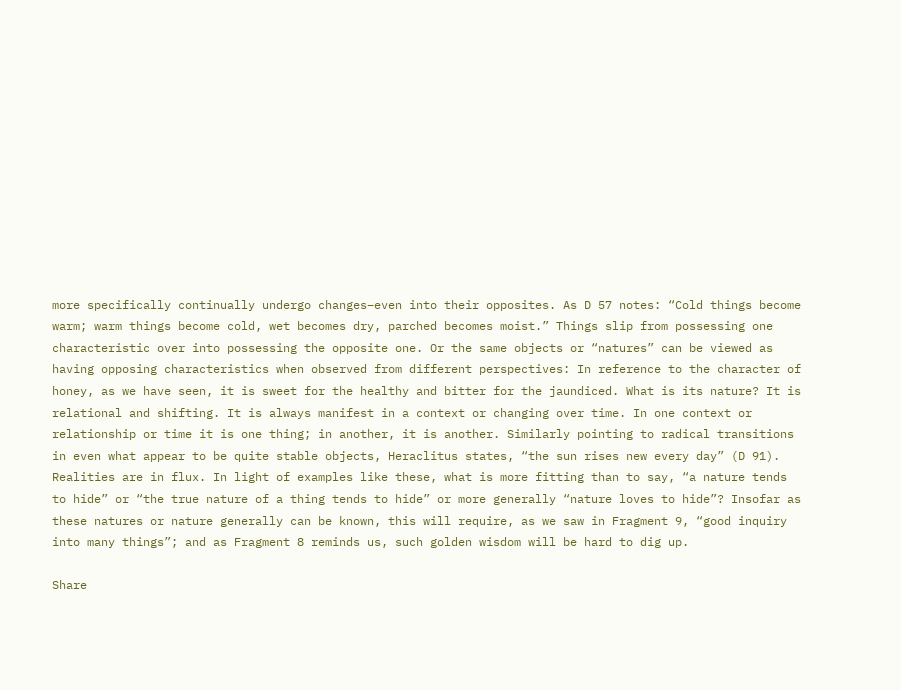more specifically continually undergo changes–even into their opposites. As D 57 notes: “Cold things become warm; warm things become cold, wet becomes dry, parched becomes moist.” Things slip from possessing one characteristic over into possessing the opposite one. Or the same objects or “natures” can be viewed as having opposing characteristics when observed from different perspectives: In reference to the character of honey, as we have seen, it is sweet for the healthy and bitter for the jaundiced. What is its nature? It is relational and shifting. It is always manifest in a context or changing over time. In one context or relationship or time it is one thing; in another, it is another. Similarly pointing to radical transitions in even what appear to be quite stable objects, Heraclitus states, “the sun rises new every day” (D 91). Realities are in flux. In light of examples like these, what is more fitting than to say, “a nature tends to hide” or “the true nature of a thing tends to hide” or more generally “nature loves to hide”? Insofar as these natures or nature generally can be known, this will require, as we saw in Fragment 9, “good inquiry into many things”; and as Fragment 8 reminds us, such golden wisdom will be hard to dig up.

Share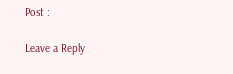Post :

Leave a Reply